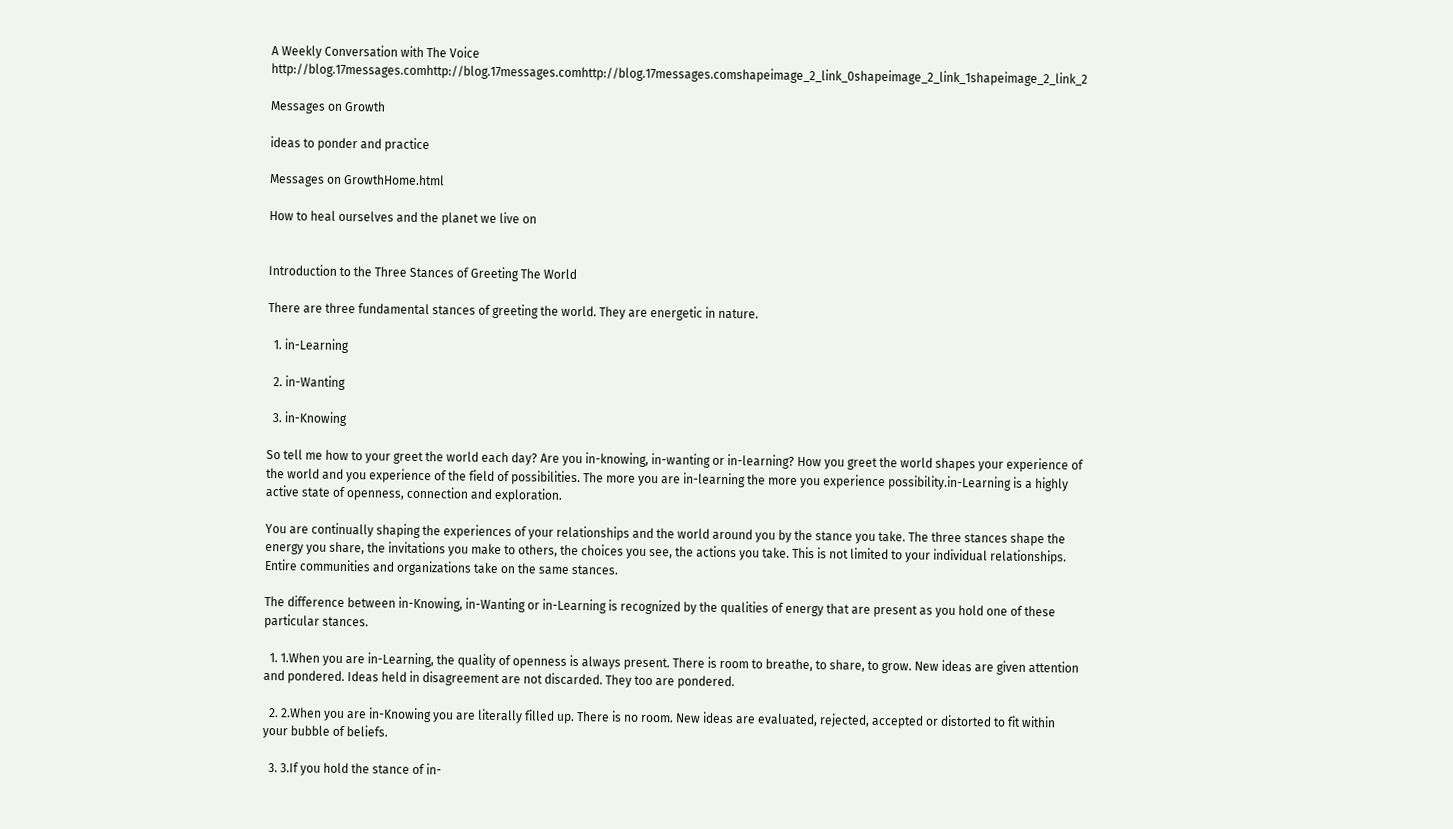A Weekly Conversation with The Voice http://blog.17messages.comhttp://blog.17messages.comhttp://blog.17messages.comshapeimage_2_link_0shapeimage_2_link_1shapeimage_2_link_2

Messages on Growth

ideas to ponder and practice

Messages on GrowthHome.html

How to heal ourselves and the planet we live on


Introduction to the Three Stances of Greeting The World

There are three fundamental stances of greeting the world. They are energetic in nature.

  1. in-Learning

  2. in-Wanting

  3. in-Knowing

So tell me how to your greet the world each day? Are you in-knowing, in-wanting or in-learning? How you greet the world shapes your experience of the world and you experience of the field of possibilities. The more you are in-learning the more you experience possibility.in-Learning is a highly active state of openness, connection and exploration.

You are continually shaping the experiences of your relationships and the world around you by the stance you take. The three stances shape the energy you share, the invitations you make to others, the choices you see, the actions you take. This is not limited to your individual relationships. Entire communities and organizations take on the same stances.

The difference between in-Knowing, in-Wanting or in-Learning is recognized by the qualities of energy that are present as you hold one of these particular stances.

  1. 1.When you are in-Learning, the quality of openness is always present. There is room to breathe, to share, to grow. New ideas are given attention and pondered. Ideas held in disagreement are not discarded. They too are pondered.

  2. 2.When you are in-Knowing you are literally filled up. There is no room. New ideas are evaluated, rejected, accepted or distorted to fit within your bubble of beliefs.

  3. 3.If you hold the stance of in-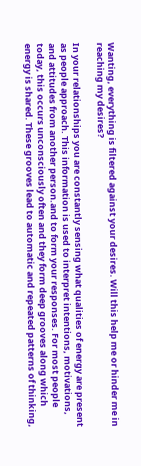Wanting, everything is filtered against your desires. Will this help me or hinder me in reaching my desires?

In your relationships you are constantly sensing what qualities of energy are present as people approach. This information is used to interpret intentions, motivations, and attitudes from another person.and to form your responses. For most people today, this occurs unconsciously often and they form deep grooves along which energy is shared. These grooves lead to automatic and repeated patterns of thinking,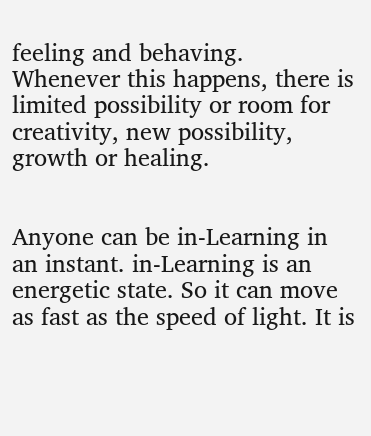feeling and behaving.  Whenever this happens, there is limited possibility or room for creativity, new possibility, growth or healing.


Anyone can be in-Learning in an instant. in-Learning is an energetic state. So it can move as fast as the speed of light. It is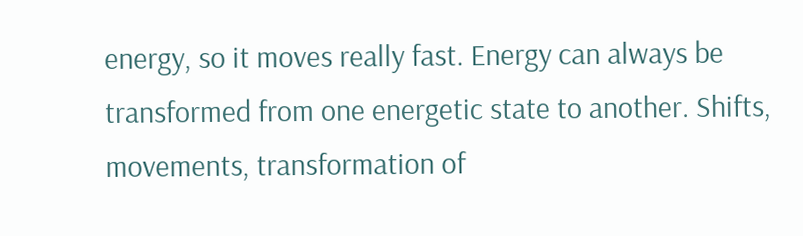energy, so it moves really fast. Energy can always be transformed from one energetic state to another. Shifts, movements, transformation of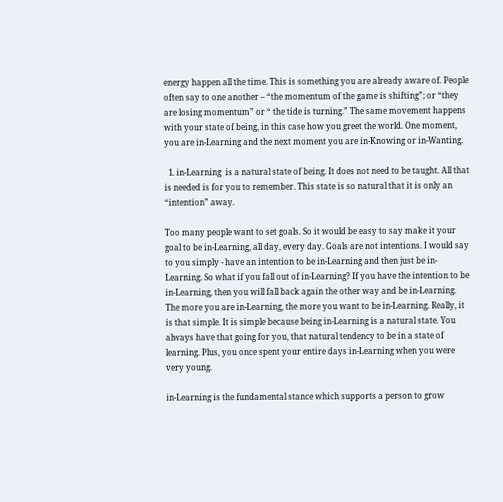energy happen all the time. This is something you are already aware of. People often say to one another – “the momentum of the game is shifting”; or “they are losing momentum” or “ the tide is turning.” The same movement happens with your state of being, in this case how you greet the world. One moment, you are in-Learning and the next moment you are in-Knowing or in-Wanting.

  1. in-Learning  is a natural state of being. It does not need to be taught. All that is needed is for you to remember. This state is so natural that it is only an “intention” away.

Too many people want to set goals. So it would be easy to say make it your goal to be in-Learning, all day, every day. Goals are not intentions. I would say to you simply - have an intention to be in-Learning and then just be in-Learning. So what if you fall out of in-Learning? If you have the intention to be in-Learning, then you will fall back again the other way and be in-Learning. The more you are in-Learning, the more you want to be in-Learning. Really, it is that simple. It is simple because being in-Learning is a natural state. You always have that going for you, that natural tendency to be in a state of learning. Plus, you once spent your entire days in-Learning when you were very young.

in-Learning is the fundamental stance which supports a person to grow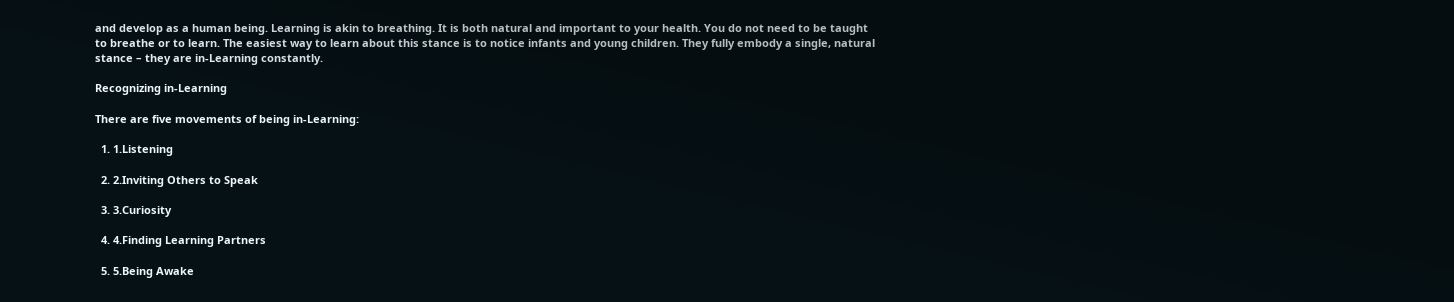and develop as a human being. Learning is akin to breathing. It is both natural and important to your health. You do not need to be taught to breathe or to learn. The easiest way to learn about this stance is to notice infants and young children. They fully embody a single, natural stance – they are in-Learning constantly.

Recognizing in-Learning

There are five movements of being in-Learning:

  1. 1.Listening

  2. 2.Inviting Others to Speak

  3. 3.Curiosity

  4. 4.Finding Learning Partners

  5. 5.Being Awake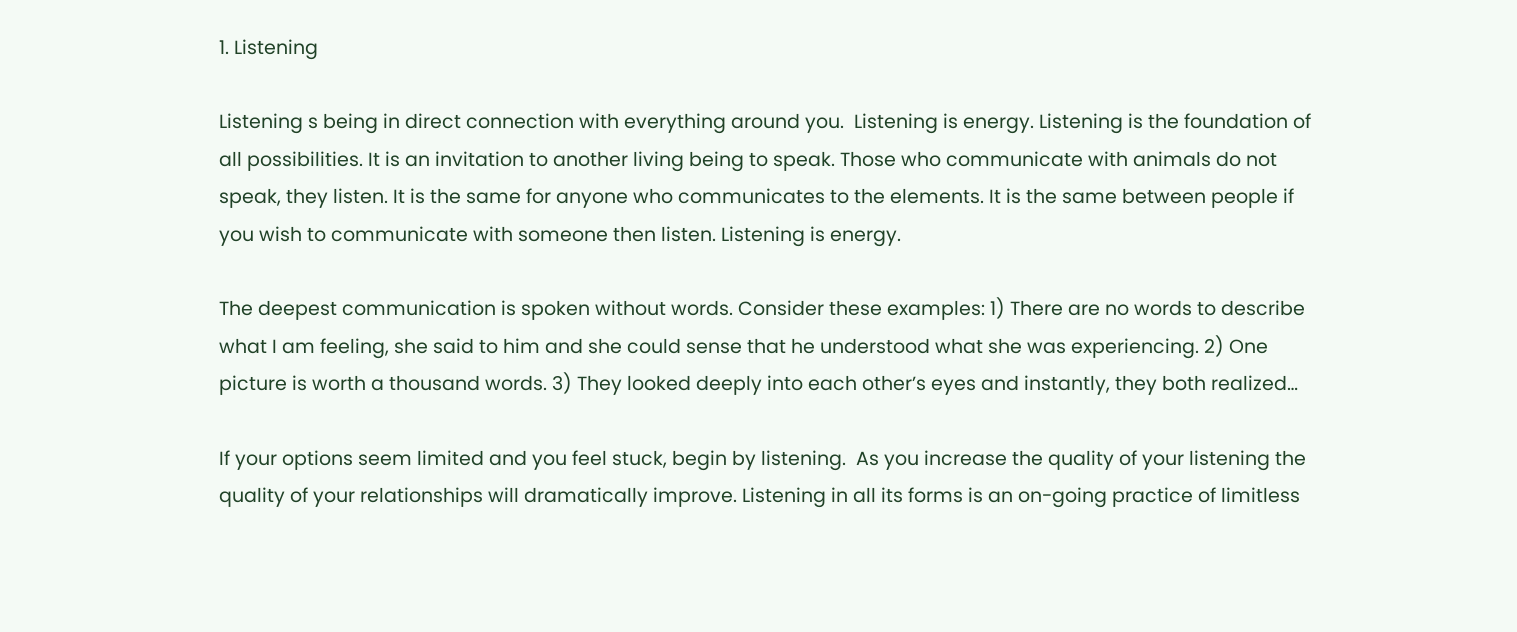1. Listening

Listening s being in direct connection with everything around you.  Listening is energy. Listening is the foundation of all possibilities. It is an invitation to another living being to speak. Those who communicate with animals do not speak, they listen. It is the same for anyone who communicates to the elements. It is the same between people if you wish to communicate with someone then listen. Listening is energy.

The deepest communication is spoken without words. Consider these examples: 1) There are no words to describe what I am feeling, she said to him and she could sense that he understood what she was experiencing. 2) One picture is worth a thousand words. 3) They looked deeply into each other’s eyes and instantly, they both realized…

If your options seem limited and you feel stuck, begin by listening.  As you increase the quality of your listening the quality of your relationships will dramatically improve. Listening in all its forms is an on-going practice of limitless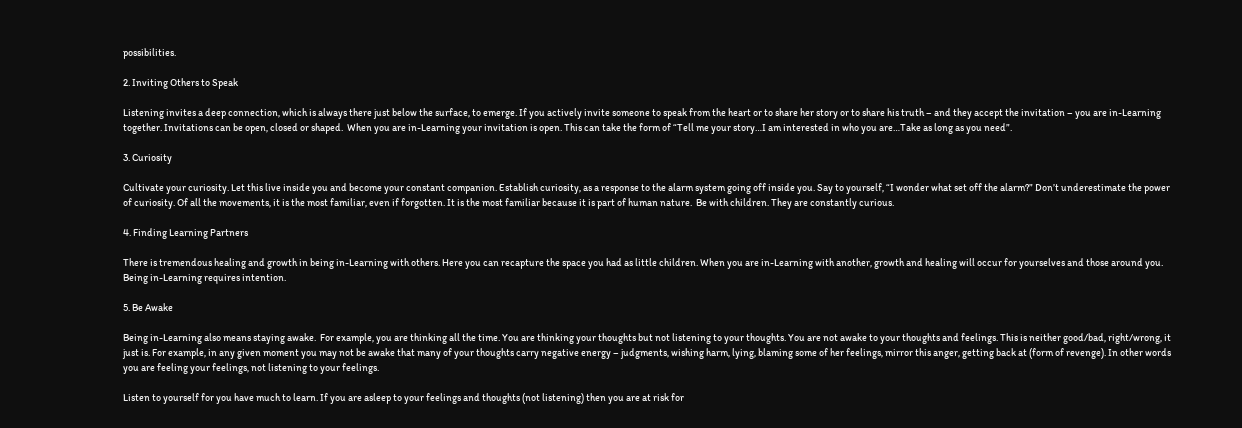possibilities.

2. Inviting Others to Speak

Listening invites a deep connection, which is always there just below the surface, to emerge. If you actively invite someone to speak from the heart or to share her story or to share his truth – and they accept the invitation – you are in-Learning together. Invitations can be open, closed or shaped.  When you are in-Learning your invitation is open. This can take the form of “Tell me your story…I am interested in who you are…Take as long as you need”.

3. Curiosity

Cultivate your curiosity. Let this live inside you and become your constant companion. Establish curiosity, as a response to the alarm system going off inside you. Say to yourself, “I wonder what set off the alarm?” Don’t underestimate the power of curiosity. Of all the movements, it is the most familiar, even if forgotten. It is the most familiar because it is part of human nature.  Be with children. They are constantly curious.

4. Finding Learning Partners

There is tremendous healing and growth in being in-Learning with others. Here you can recapture the space you had as little children. When you are in-Learning with another, growth and healing will occur for yourselves and those around you. Being in-Learning requires intention.

5. Be Awake

Being in-Learning also means staying awake.  For example, you are thinking all the time. You are thinking your thoughts but not listening to your thoughts. You are not awake to your thoughts and feelings. This is neither good/bad, right/wrong, it just is. For example, in any given moment you may not be awake that many of your thoughts carry negative energy – judgments, wishing harm, lying, blaming some of her feelings, mirror this anger, getting back at (form of revenge). In other words you are feeling your feelings, not listening to your feelings.

Listen to yourself for you have much to learn. If you are asleep to your feelings and thoughts (not listening) then you are at risk for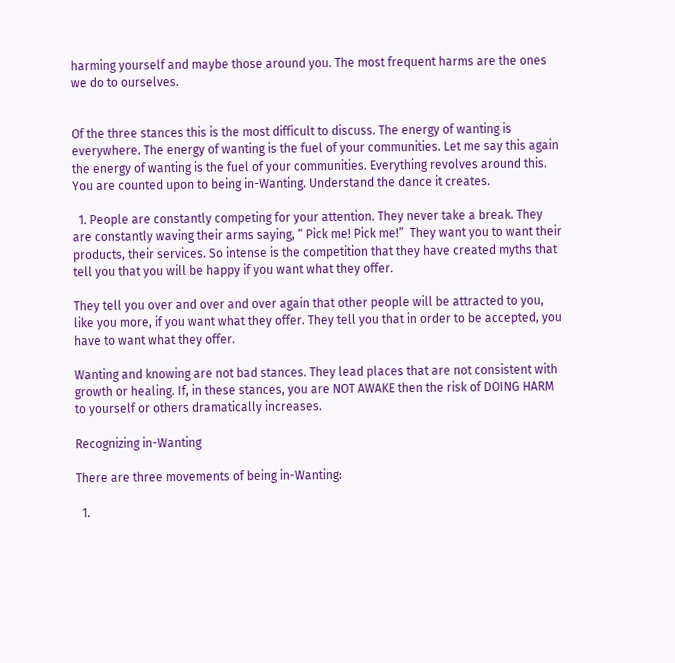harming yourself and maybe those around you. The most frequent harms are the ones we do to ourselves.


Of the three stances this is the most difficult to discuss. The energy of wanting is everywhere. The energy of wanting is the fuel of your communities. Let me say this again the energy of wanting is the fuel of your communities. Everything revolves around this. You are counted upon to being in-Wanting. Understand the dance it creates.

  1. People are constantly competing for your attention. They never take a break. They are constantly waving their arms saying, “ Pick me! Pick me!”  They want you to want their products, their services. So intense is the competition that they have created myths that tell you that you will be happy if you want what they offer.

They tell you over and over and over again that other people will be attracted to you, like you more, if you want what they offer. They tell you that in order to be accepted, you have to want what they offer.

Wanting and knowing are not bad stances. They lead places that are not consistent with growth or healing. If, in these stances, you are NOT AWAKE then the risk of DOING HARM to yourself or others dramatically increases.

Recognizing in-Wanting

There are three movements of being in-Wanting:

  1.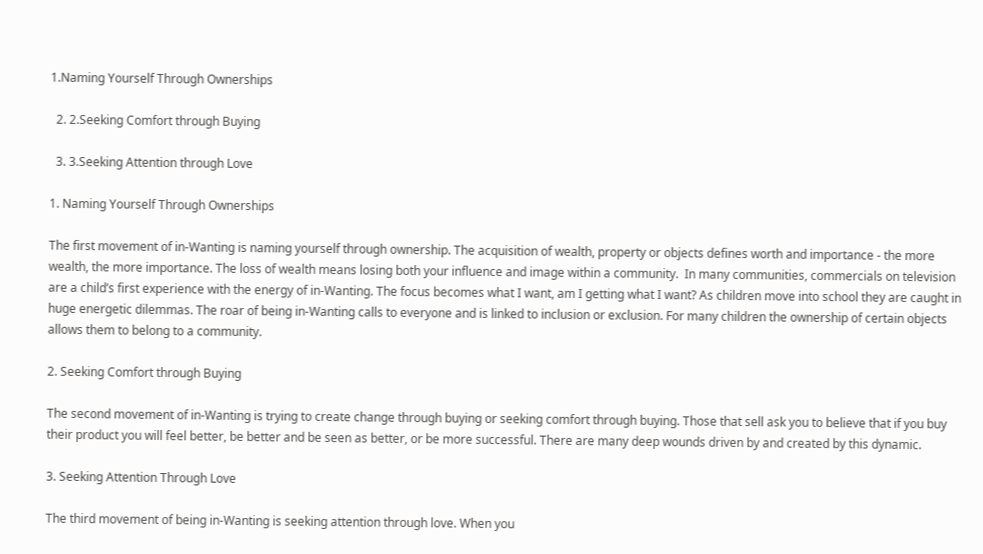1.Naming Yourself Through Ownerships

  2. 2.Seeking Comfort through Buying

  3. 3.Seeking Attention through Love

1. Naming Yourself Through Ownerships

The first movement of in-Wanting is naming yourself through ownership. The acquisition of wealth, property or objects defines worth and importance - the more wealth, the more importance. The loss of wealth means losing both your influence and image within a community.  In many communities, commercials on television are a child’s first experience with the energy of in-Wanting. The focus becomes what I want, am I getting what I want? As children move into school they are caught in huge energetic dilemmas. The roar of being in-Wanting calls to everyone and is linked to inclusion or exclusion. For many children the ownership of certain objects allows them to belong to a community.

2. Seeking Comfort through Buying

The second movement of in-Wanting is trying to create change through buying or seeking comfort through buying. Those that sell ask you to believe that if you buy their product you will feel better, be better and be seen as better, or be more successful. There are many deep wounds driven by and created by this dynamic.

3. Seeking Attention Through Love

The third movement of being in-Wanting is seeking attention through love. When you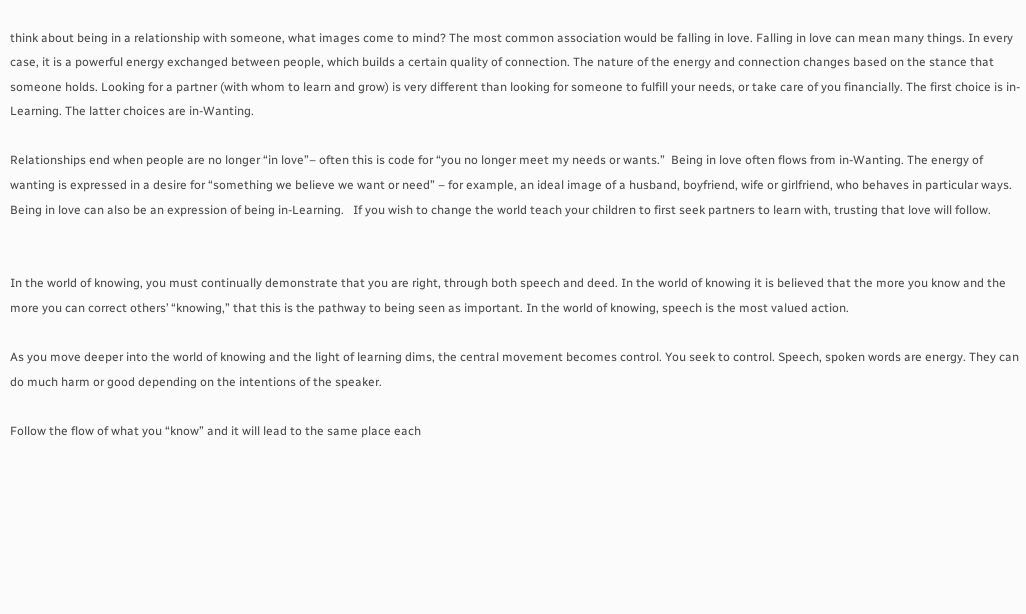think about being in a relationship with someone, what images come to mind? The most common association would be falling in love. Falling in love can mean many things. In every case, it is a powerful energy exchanged between people, which builds a certain quality of connection. The nature of the energy and connection changes based on the stance that someone holds. Looking for a partner (with whom to learn and grow) is very different than looking for someone to fulfill your needs, or take care of you financially. The first choice is in-Learning. The latter choices are in-Wanting.

Relationships end when people are no longer “in love”– often this is code for “you no longer meet my needs or wants.”  Being in love often flows from in-Wanting. The energy of wanting is expressed in a desire for “something we believe we want or need” – for example, an ideal image of a husband, boyfriend, wife or girlfriend, who behaves in particular ways.  Being in love can also be an expression of being in-Learning.   If you wish to change the world teach your children to first seek partners to learn with, trusting that love will follow.


In the world of knowing, you must continually demonstrate that you are right, through both speech and deed. In the world of knowing it is believed that the more you know and the more you can correct others’ “knowing,” that this is the pathway to being seen as important. In the world of knowing, speech is the most valued action.

As you move deeper into the world of knowing and the light of learning dims, the central movement becomes control. You seek to control. Speech, spoken words are energy. They can do much harm or good depending on the intentions of the speaker.

Follow the flow of what you “know” and it will lead to the same place each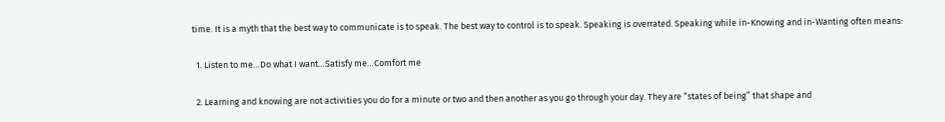time. It is a myth that the best way to communicate is to speak. The best way to control is to speak. Speaking is overrated. Speaking while in-Knowing and in-Wanting often means:

  1. Listen to me…Do what I want…Satisfy me…Comfort me

  2. Learning and knowing are not activities you do for a minute or two and then another as you go through your day. They are “states of being” that shape and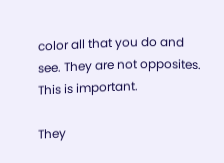color all that you do and see. They are not opposites. This is important.

They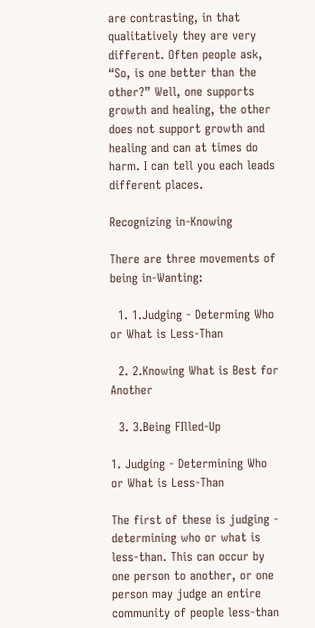are contrasting, in that qualitatively they are very different. Often people ask, “So, is one better than the other?” Well, one supports growth and healing, the other does not support growth and healing and can at times do harm. I can tell you each leads different places.

Recognizing in-Knowing

There are three movements of being in-Wanting:

  1. 1.Judging - Determing Who or What is Less-Than

  2. 2.Knowing What is Best for Another

  3. 3.Being FIlled-Up

1. Judging - Determining Who or What is Less-Than

The first of these is judging - determining who or what is less-than. This can occur by one person to another, or one person may judge an entire community of people less-than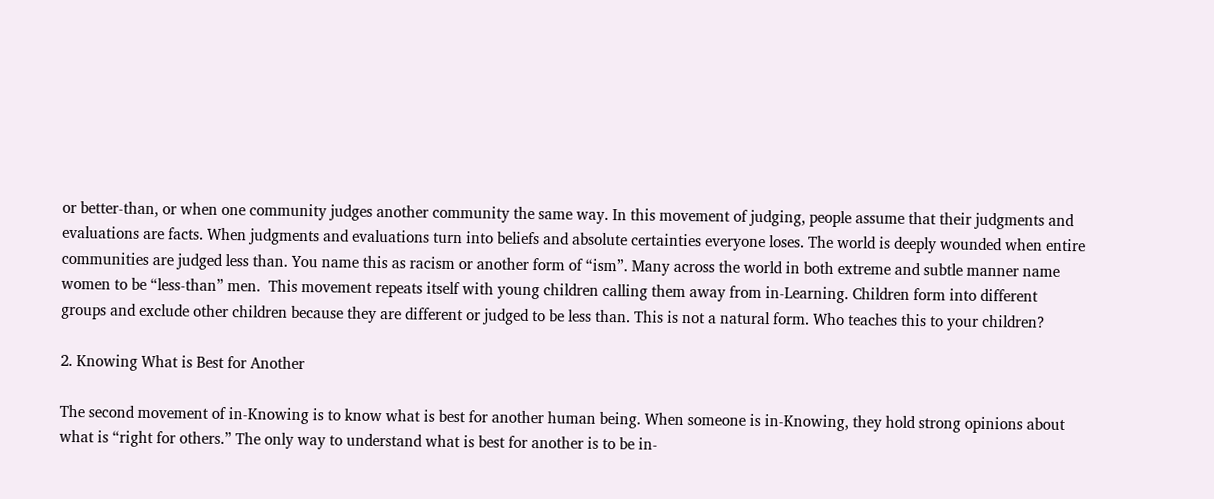or better-than, or when one community judges another community the same way. In this movement of judging, people assume that their judgments and evaluations are facts. When judgments and evaluations turn into beliefs and absolute certainties everyone loses. The world is deeply wounded when entire communities are judged less than. You name this as racism or another form of “ism”. Many across the world in both extreme and subtle manner name women to be “less-than” men.  This movement repeats itself with young children calling them away from in-Learning. Children form into different groups and exclude other children because they are different or judged to be less than. This is not a natural form. Who teaches this to your children?

2. Knowing What is Best for Another

The second movement of in-Knowing is to know what is best for another human being. When someone is in-Knowing, they hold strong opinions about what is “right for others.” The only way to understand what is best for another is to be in-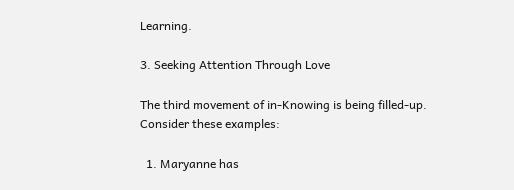Learning.

3. Seeking Attention Through Love

The third movement of in-Knowing is being filled-up. Consider these examples:

  1. Maryanne has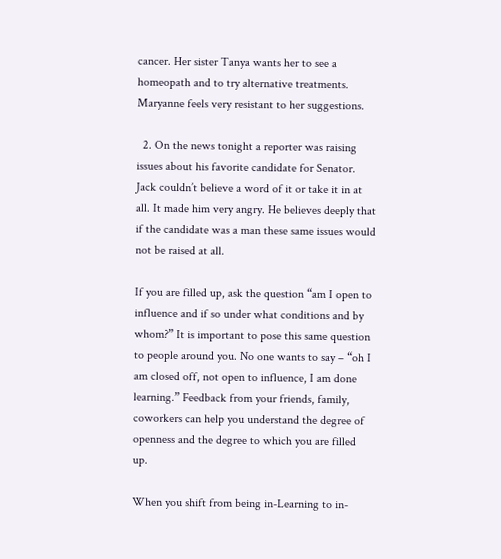cancer. Her sister Tanya wants her to see a homeopath and to try alternative treatments. Maryanne feels very resistant to her suggestions.

  2. On the news tonight a reporter was raising issues about his favorite candidate for Senator. Jack couldn’t believe a word of it or take it in at all. It made him very angry. He believes deeply that if the candidate was a man these same issues would not be raised at all.

If you are filled up, ask the question “am I open to influence and if so under what conditions and by whom?” It is important to pose this same question to people around you. No one wants to say – “oh I am closed off, not open to influence, I am done learning.” Feedback from your friends, family, coworkers can help you understand the degree of openness and the degree to which you are filled up.

When you shift from being in-Learning to in-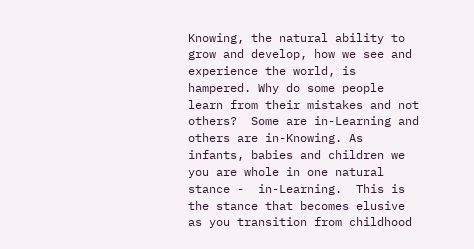Knowing, the natural ability to grow and develop, how we see and experience the world, is hampered. Why do some people learn from their mistakes and not others?  Some are in-Learning and others are in-Knowing. As infants, babies and children we you are whole in one natural stance -  in-Learning.  This is the stance that becomes elusive as you transition from childhood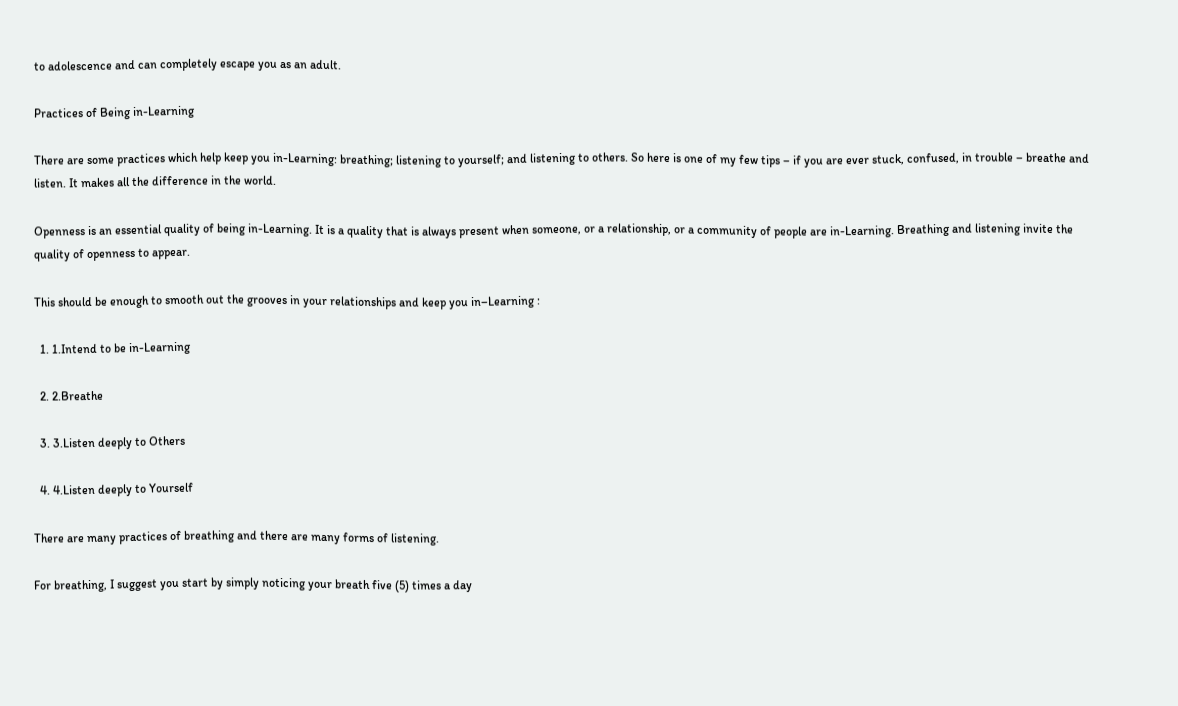to adolescence and can completely escape you as an adult.

Practices of Being in-Learning

There are some practices which help keep you in-Learning: breathing; listening to yourself; and listening to others. So here is one of my few tips – if you are ever stuck, confused, in trouble – breathe and listen. It makes all the difference in the world.

Openness is an essential quality of being in-Learning. It is a quality that is always present when someone, or a relationship, or a community of people are in-Learning. Breathing and listening invite the quality of openness to appear.

This should be enough to smooth out the grooves in your relationships and keep you in–Learning :

  1. 1.Intend to be in-Learning

  2. 2.Breathe

  3. 3.Listen deeply to Others

  4. 4.Listen deeply to Yourself

There are many practices of breathing and there are many forms of listening.

For breathing, I suggest you start by simply noticing your breath five (5) times a day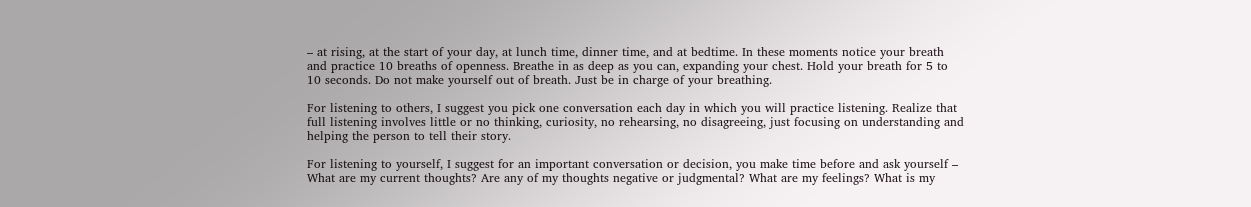– at rising, at the start of your day, at lunch time, dinner time, and at bedtime. In these moments notice your breath and practice 10 breaths of openness. Breathe in as deep as you can, expanding your chest. Hold your breath for 5 to 10 seconds. Do not make yourself out of breath. Just be in charge of your breathing.

For listening to others, I suggest you pick one conversation each day in which you will practice listening. Realize that full listening involves little or no thinking, curiosity, no rehearsing, no disagreeing, just focusing on understanding and helping the person to tell their story.

For listening to yourself, I suggest for an important conversation or decision, you make time before and ask yourself – What are my current thoughts? Are any of my thoughts negative or judgmental? What are my feelings? What is my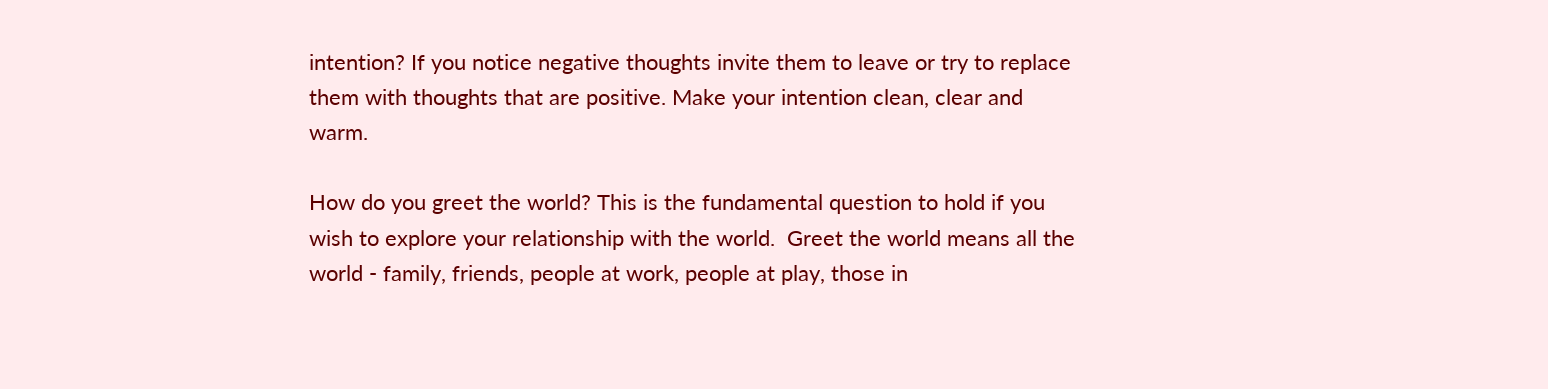intention? If you notice negative thoughts invite them to leave or try to replace them with thoughts that are positive. Make your intention clean, clear and warm.

How do you greet the world? This is the fundamental question to hold if you wish to explore your relationship with the world.  Greet the world means all the world - family, friends, people at work, people at play, those in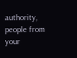authority, people from your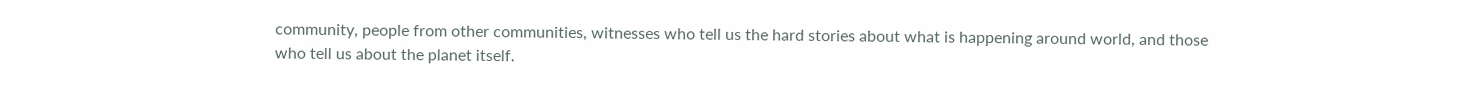community, people from other communities, witnesses who tell us the hard stories about what is happening around world, and those who tell us about the planet itself.